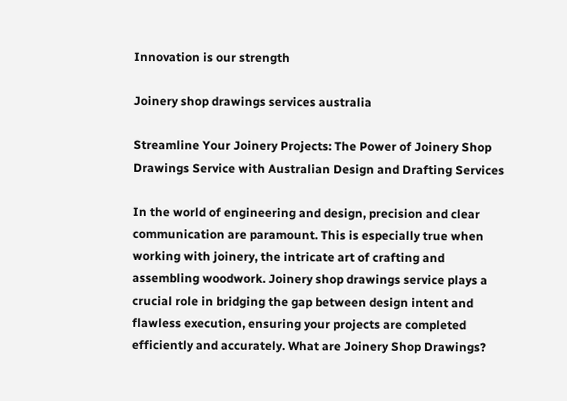Innovation is our strength

Joinery shop drawings services australia

Streamline Your Joinery Projects: The Power of Joinery Shop Drawings Service with Australian Design and Drafting Services

In the world of engineering and design, precision and clear communication are paramount. This is especially true when working with joinery, the intricate art of crafting and assembling woodwork. Joinery shop drawings service plays a crucial role in bridging the gap between design intent and flawless execution, ensuring your projects are completed efficiently and accurately. What are Joinery Shop Drawings?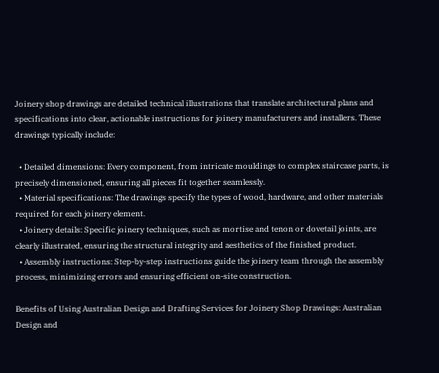Joinery shop drawings are detailed technical illustrations that translate architectural plans and specifications into clear, actionable instructions for joinery manufacturers and installers. These drawings typically include:

  • Detailed dimensions: Every component, from intricate mouldings to complex staircase parts, is precisely dimensioned, ensuring all pieces fit together seamlessly.
  • Material specifications: The drawings specify the types of wood, hardware, and other materials required for each joinery element.
  • Joinery details: Specific joinery techniques, such as mortise and tenon or dovetail joints, are clearly illustrated, ensuring the structural integrity and aesthetics of the finished product.
  • Assembly instructions: Step-by-step instructions guide the joinery team through the assembly process, minimizing errors and ensuring efficient on-site construction.

Benefits of Using Australian Design and Drafting Services for Joinery Shop Drawings: Australian Design and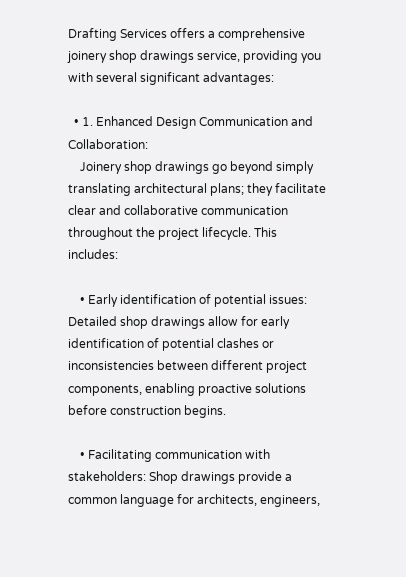Drafting Services offers a comprehensive joinery shop drawings service, providing you with several significant advantages:

  • 1. Enhanced Design Communication and Collaboration:
    Joinery shop drawings go beyond simply translating architectural plans; they facilitate clear and collaborative communication throughout the project lifecycle. This includes:

    • Early identification of potential issues: Detailed shop drawings allow for early identification of potential clashes or inconsistencies between different project components, enabling proactive solutions before construction begins.

    • Facilitating communication with stakeholders: Shop drawings provide a common language for architects, engineers,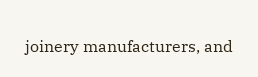joinery manufacturers, and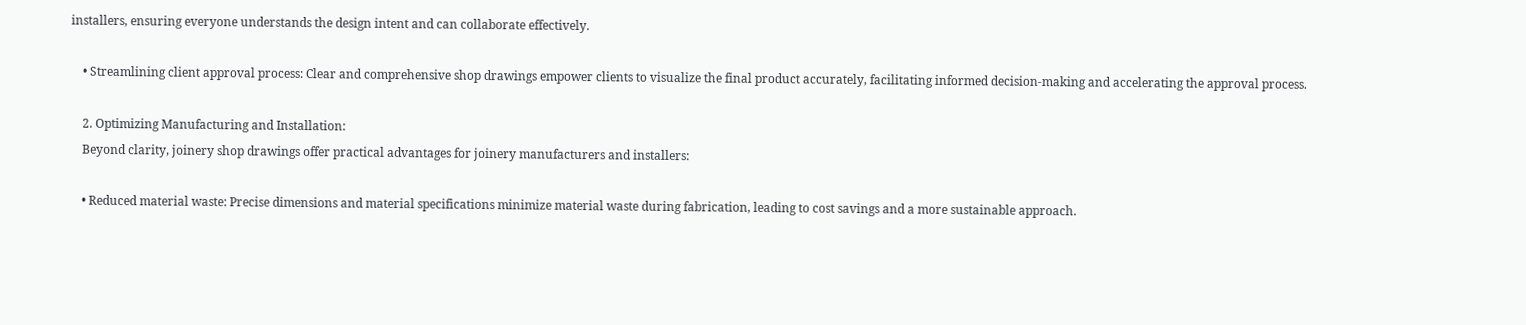installers, ensuring everyone understands the design intent and can collaborate effectively.

    • Streamlining client approval process: Clear and comprehensive shop drawings empower clients to visualize the final product accurately, facilitating informed decision-making and accelerating the approval process.

    2. Optimizing Manufacturing and Installation:
    Beyond clarity, joinery shop drawings offer practical advantages for joinery manufacturers and installers:

    • Reduced material waste: Precise dimensions and material specifications minimize material waste during fabrication, leading to cost savings and a more sustainable approach.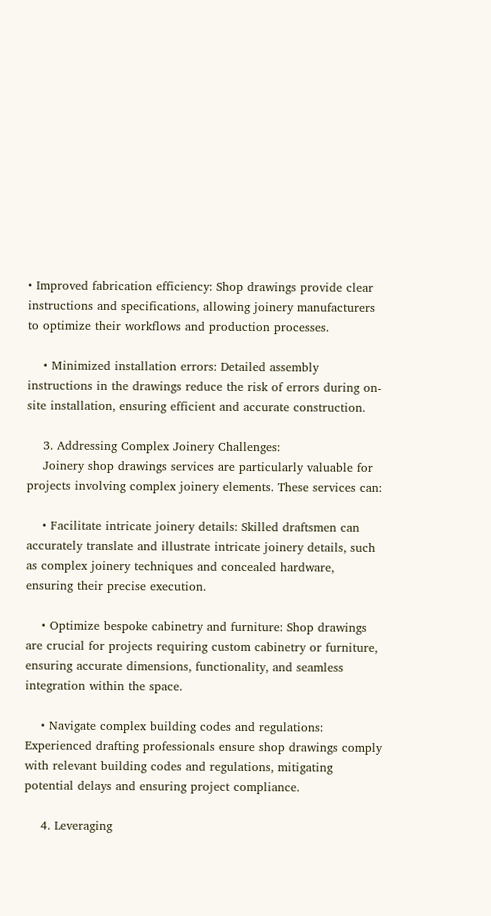• Improved fabrication efficiency: Shop drawings provide clear instructions and specifications, allowing joinery manufacturers to optimize their workflows and production processes.

    • Minimized installation errors: Detailed assembly instructions in the drawings reduce the risk of errors during on-site installation, ensuring efficient and accurate construction.

    3. Addressing Complex Joinery Challenges:
    Joinery shop drawings services are particularly valuable for projects involving complex joinery elements. These services can:

    • Facilitate intricate joinery details: Skilled draftsmen can accurately translate and illustrate intricate joinery details, such as complex joinery techniques and concealed hardware, ensuring their precise execution.

    • Optimize bespoke cabinetry and furniture: Shop drawings are crucial for projects requiring custom cabinetry or furniture, ensuring accurate dimensions, functionality, and seamless integration within the space.

    • Navigate complex building codes and regulations: Experienced drafting professionals ensure shop drawings comply with relevant building codes and regulations, mitigating potential delays and ensuring project compliance.

    4. Leveraging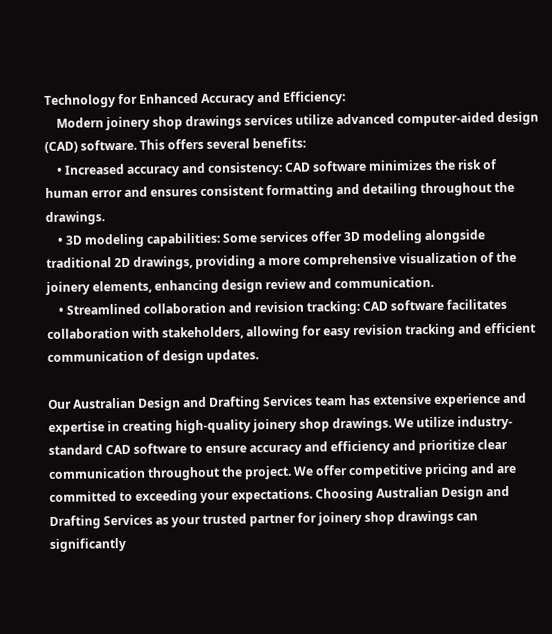Technology for Enhanced Accuracy and Efficiency:
    Modern joinery shop drawings services utilize advanced computer-aided design (CAD) software. This offers several benefits:
    • Increased accuracy and consistency: CAD software minimizes the risk of human error and ensures consistent formatting and detailing throughout the drawings.
    • 3D modeling capabilities: Some services offer 3D modeling alongside traditional 2D drawings, providing a more comprehensive visualization of the joinery elements, enhancing design review and communication.
    • Streamlined collaboration and revision tracking: CAD software facilitates collaboration with stakeholders, allowing for easy revision tracking and efficient communication of design updates.

Our Australian Design and Drafting Services team has extensive experience and expertise in creating high-quality joinery shop drawings. We utilize industry-standard CAD software to ensure accuracy and efficiency and prioritize clear communication throughout the project. We offer competitive pricing and are committed to exceeding your expectations. Choosing Australian Design and Drafting Services as your trusted partner for joinery shop drawings can significantly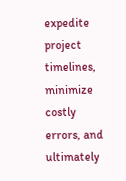expedite project timelines, minimize costly errors, and ultimately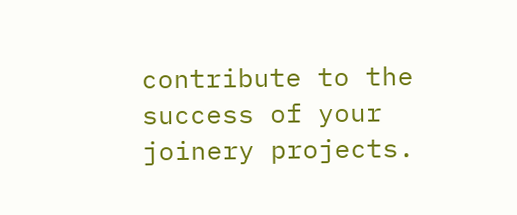contribute to the success of your joinery projects.